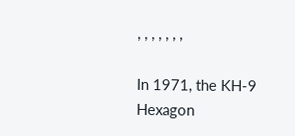, , , , , , ,

In 1971, the KH-9 Hexagon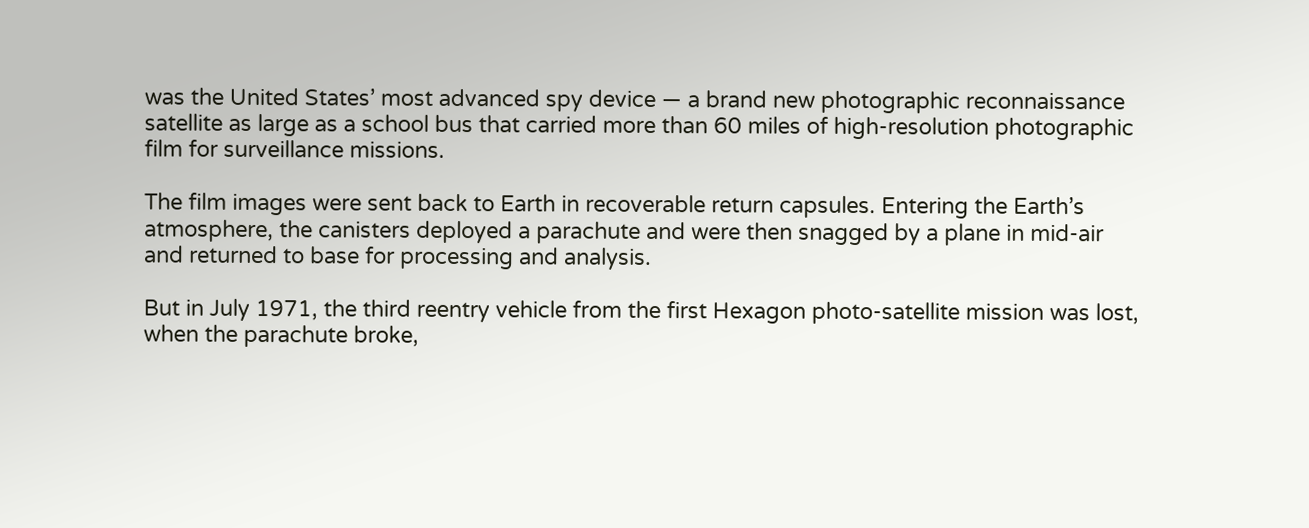was the United States’ most advanced spy device — a brand new photographic reconnaissance satellite as large as a school bus that carried more than 60 miles of high-resolution photographic film for surveillance missions.

The film images were sent back to Earth in recoverable return capsules. Entering the Earth’s atmosphere, the canisters deployed a parachute and were then snagged by a plane in mid-air and returned to base for processing and analysis.

But in July 1971, the third reentry vehicle from the first Hexagon photo-satellite mission was lost, when the parachute broke,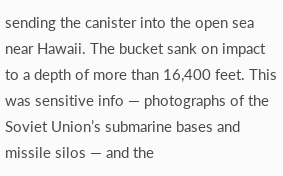sending the canister into the open sea near Hawaii. The bucket sank on impact to a depth of more than 16,400 feet. This was sensitive info — photographs of the Soviet Union’s submarine bases and missile silos — and the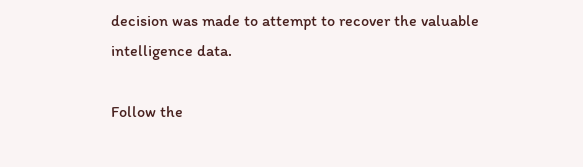decision was made to attempt to recover the valuable intelligence data.

Follow the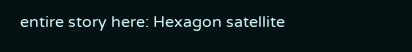entire story here: Hexagon satellite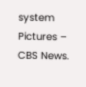system Pictures – CBS News.